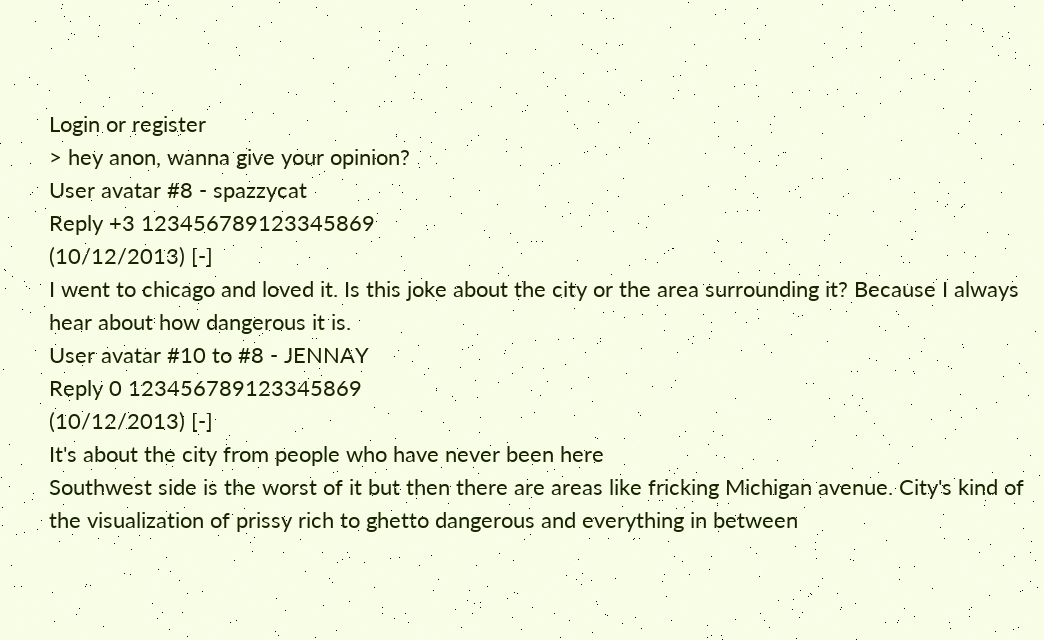Login or register
> hey anon, wanna give your opinion?
User avatar #8 - spazzycat
Reply +3 123456789123345869
(10/12/2013) [-]
I went to chicago and loved it. Is this joke about the city or the area surrounding it? Because I always hear about how dangerous it is.
User avatar #10 to #8 - JENNAY
Reply 0 123456789123345869
(10/12/2013) [-]
It's about the city from people who have never been here
Southwest side is the worst of it but then there are areas like fricking Michigan avenue. City's kind of the visualization of prissy rich to ghetto dangerous and everything in between